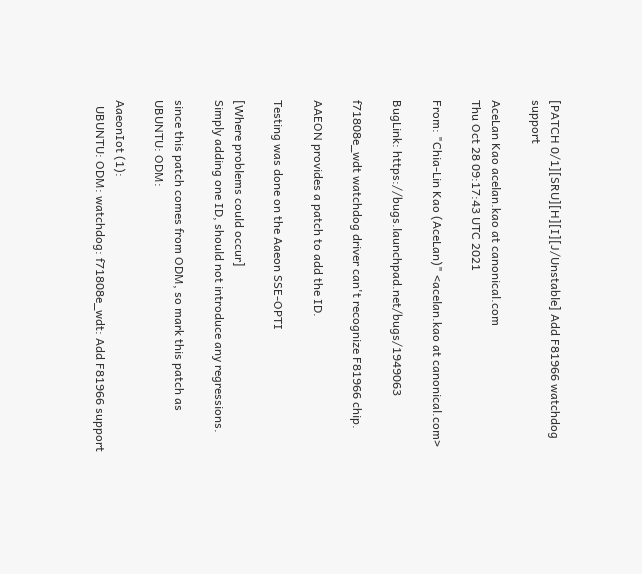[PATCH 0/1][SRU][H][I][J/Unstable] Add F81966 watchdog support

AceLan Kao acelan.kao at canonical.com
Thu Oct 28 09:17:43 UTC 2021

From: "Chia-Lin Kao (AceLan)" <acelan.kao at canonical.com>

BugLink: https://bugs.launchpad.net/bugs/1949063

f71808e_wdt watchdog driver can't recognize F81966 chip.

AAEON provides a patch to add the ID.

Testing was done on the Aaeon SSE-OPTI

[Where problems could occur]
Simply adding one ID, should not introduce any regressions.

since this patch comes from ODM, so mark this patch as UBUNTU: ODM:

AaeonIot (1):
  UBUNTU: ODM: watchdog: f71808e_wdt: Add F81966 support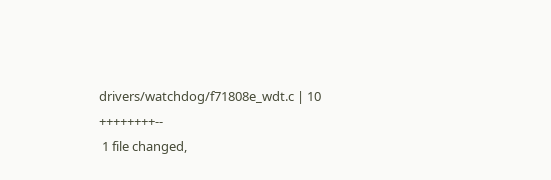drivers/watchdog/f71808e_wdt.c | 10 ++++++++--
 1 file changed,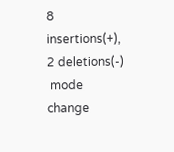8 insertions(+), 2 deletions(-)
 mode change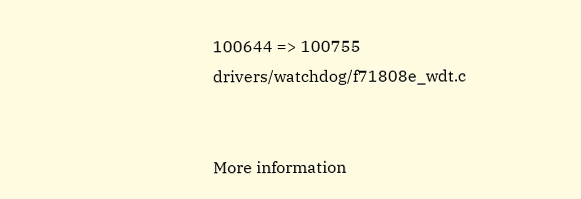100644 => 100755 drivers/watchdog/f71808e_wdt.c


More information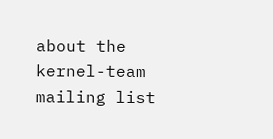about the kernel-team mailing list